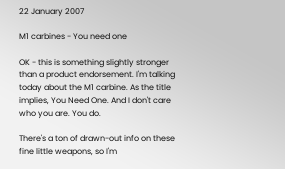22 January 2007

M1 carbines - You need one

OK - this is something slightly stronger than a product endorsement. I'm talking today about the M1 carbine. As the title implies, You Need One. And I don't care who you are. You do.

There's a ton of drawn-out info on these fine little weapons, so I'm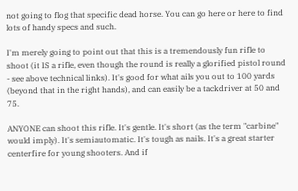not going to flog that specific dead horse. You can go here or here to find lots of handy specs and such.

I'm merely going to point out that this is a tremendously fun rifle to shoot (it IS a rifle, even though the round is really a glorified pistol round - see above technical links). It's good for what ails you out to 100 yards (beyond that in the right hands), and can easily be a tackdriver at 50 and 75.

ANYONE can shoot this rifle. It's gentle. It's short (as the term "carbine" would imply). It's semiautomatic. It's tough as nails. It's a great starter centerfire for young shooters. And if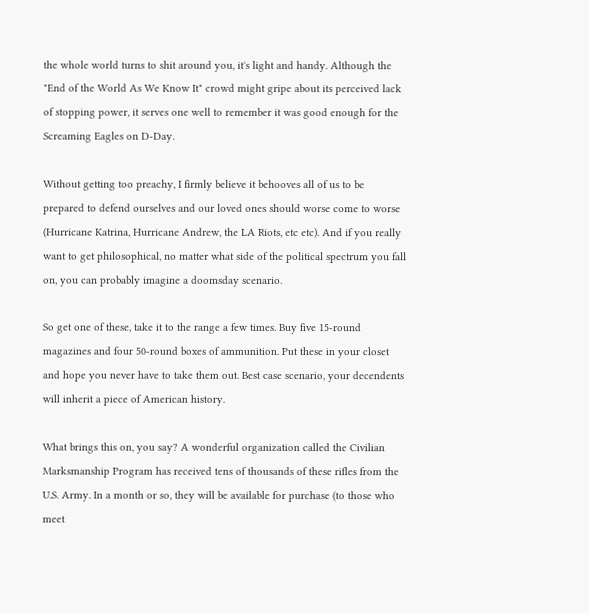the whole world turns to shit around you, it's light and handy. Although the "End of the World As We Know It" crowd might gripe about its perceived lack of stopping power, it serves one well to remember it was good enough for the Screaming Eagles on D-Day.

Without getting too preachy, I firmly believe it behooves all of us to be prepared to defend ourselves and our loved ones should worse come to worse (Hurricane Katrina, Hurricane Andrew, the LA Riots, etc etc). And if you really want to get philosophical, no matter what side of the political spectrum you fall on, you can probably imagine a doomsday scenario.

So get one of these, take it to the range a few times. Buy five 15-round magazines and four 50-round boxes of ammunition. Put these in your closet and hope you never have to take them out. Best case scenario, your decendents will inherit a piece of American history.

What brings this on, you say? A wonderful organization called the Civilian Marksmanship Program has received tens of thousands of these rifles from the U.S. Army. In a month or so, they will be available for purchase (to those who meet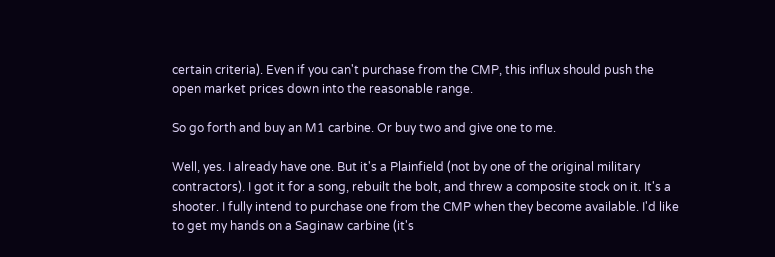certain criteria). Even if you can't purchase from the CMP, this influx should push the open market prices down into the reasonable range.

So go forth and buy an M1 carbine. Or buy two and give one to me.

Well, yes. I already have one. But it's a Plainfield (not by one of the original military contractors). I got it for a song, rebuilt the bolt, and threw a composite stock on it. It's a shooter. I fully intend to purchase one from the CMP when they become available. I'd like to get my hands on a Saginaw carbine (it's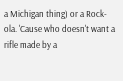a Michigan thing) or a Rock-ola. 'Cause who doesn't want a rifle made by a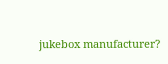jukebox manufacturer?